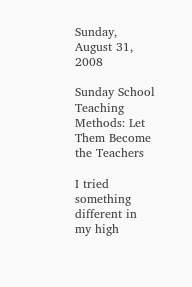Sunday, August 31, 2008

Sunday School Teaching Methods: Let Them Become the Teachers

I tried something different in my high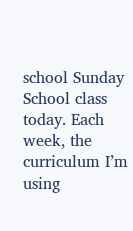school Sunday School class today. Each week, the curriculum I’m using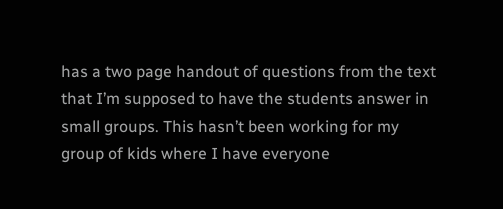has a two page handout of questions from the text that I’m supposed to have the students answer in small groups. This hasn’t been working for my group of kids where I have everyone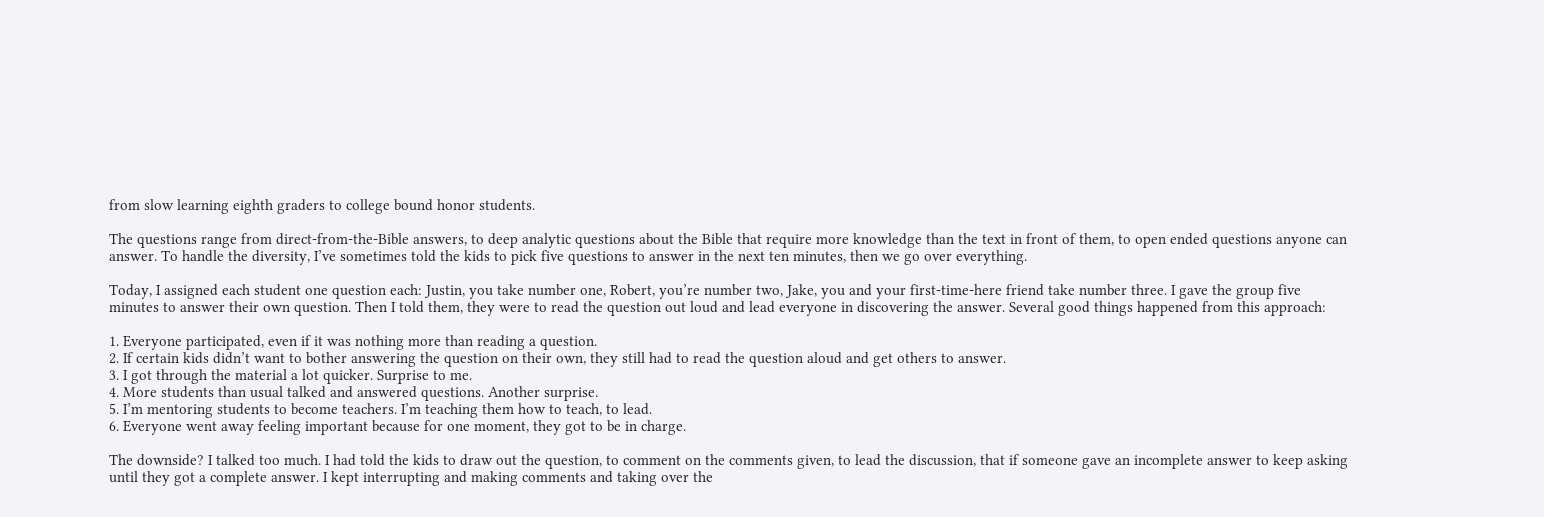from slow learning eighth graders to college bound honor students.

The questions range from direct-from-the-Bible answers, to deep analytic questions about the Bible that require more knowledge than the text in front of them, to open ended questions anyone can answer. To handle the diversity, I’ve sometimes told the kids to pick five questions to answer in the next ten minutes, then we go over everything.

Today, I assigned each student one question each: Justin, you take number one, Robert, you’re number two, Jake, you and your first-time-here friend take number three. I gave the group five minutes to answer their own question. Then I told them, they were to read the question out loud and lead everyone in discovering the answer. Several good things happened from this approach:

1. Everyone participated, even if it was nothing more than reading a question.
2. If certain kids didn’t want to bother answering the question on their own, they still had to read the question aloud and get others to answer.
3. I got through the material a lot quicker. Surprise to me.
4. More students than usual talked and answered questions. Another surprise.
5. I’m mentoring students to become teachers. I’m teaching them how to teach, to lead.
6. Everyone went away feeling important because for one moment, they got to be in charge.

The downside? I talked too much. I had told the kids to draw out the question, to comment on the comments given, to lead the discussion, that if someone gave an incomplete answer to keep asking until they got a complete answer. I kept interrupting and making comments and taking over the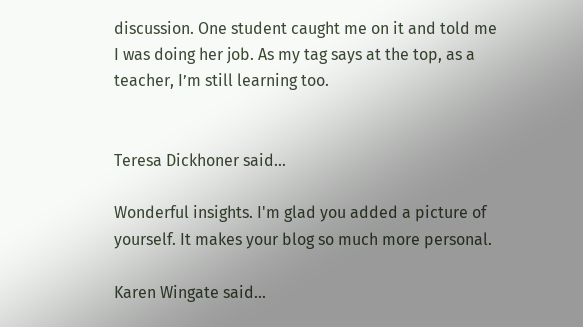discussion. One student caught me on it and told me I was doing her job. As my tag says at the top, as a teacher, I’m still learning too.


Teresa Dickhoner said...

Wonderful insights. I'm glad you added a picture of yourself. It makes your blog so much more personal.

Karen Wingate said...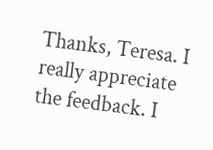Thanks, Teresa. I really appreciate the feedback. I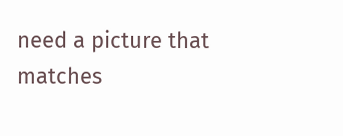need a picture that matches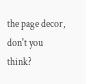the page decor, don't you think?